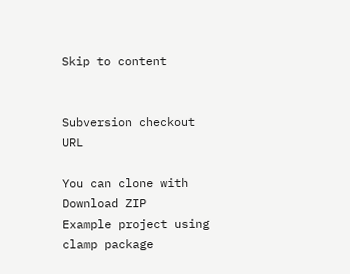Skip to content


Subversion checkout URL

You can clone with
Download ZIP
Example project using clamp package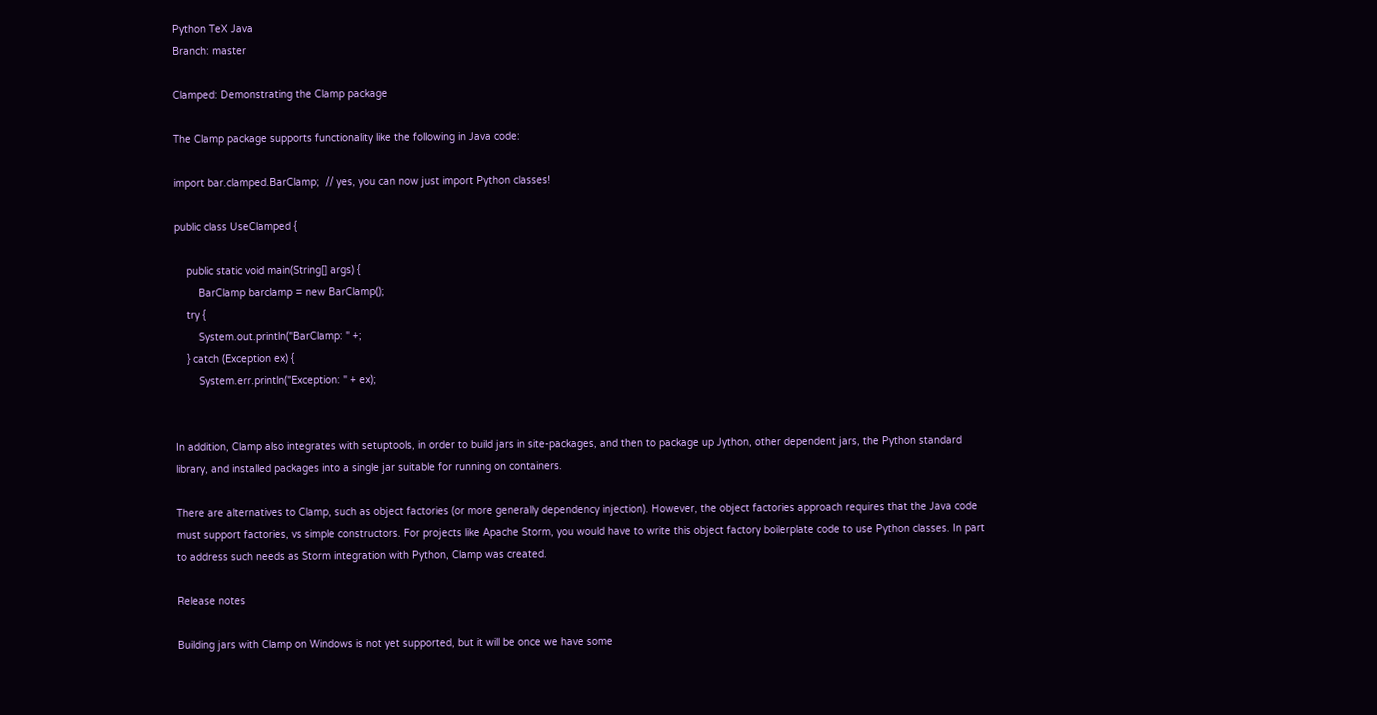Python TeX Java
Branch: master

Clamped: Demonstrating the Clamp package

The Clamp package supports functionality like the following in Java code:

import bar.clamped.BarClamp;  // yes, you can now just import Python classes!

public class UseClamped {

    public static void main(String[] args) {
        BarClamp barclamp = new BarClamp();
    try {
        System.out.println("BarClamp: " +;
    } catch (Exception ex) {
        System.err.println("Exception: " + ex);


In addition, Clamp also integrates with setuptools, in order to build jars in site-packages, and then to package up Jython, other dependent jars, the Python standard library, and installed packages into a single jar suitable for running on containers.

There are alternatives to Clamp, such as object factories (or more generally dependency injection). However, the object factories approach requires that the Java code must support factories, vs simple constructors. For projects like Apache Storm, you would have to write this object factory boilerplate code to use Python classes. In part to address such needs as Storm integration with Python, Clamp was created.

Release notes

Building jars with Clamp on Windows is not yet supported, but it will be once we have some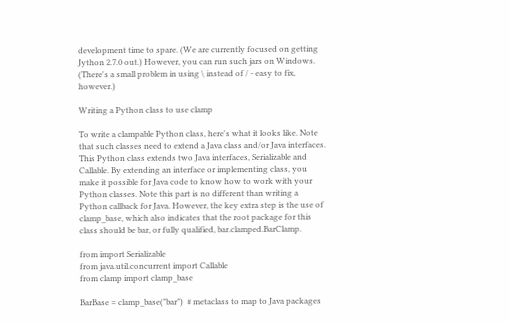development time to spare. (We are currently focused on getting Jython 2.7.0 out.) However, you can run such jars on Windows. (There's a small problem in using \ instead of / - easy to fix, however.)

Writing a Python class to use clamp

To write a clampable Python class, here's what it looks like. Note that such classes need to extend a Java class and/or Java interfaces. This Python class extends two Java interfaces, Serializable and Callable. By extending an interface or implementing class, you make it possible for Java code to know how to work with your Python classes. Note this part is no different than writing a Python callback for Java. However, the key extra step is the use of clamp_base, which also indicates that the root package for this class should be bar, or fully qualified, bar.clamped.BarClamp.

from import Serializable
from java.util.concurrent import Callable
from clamp import clamp_base

BarBase = clamp_base("bar")  # metaclass to map to Java packages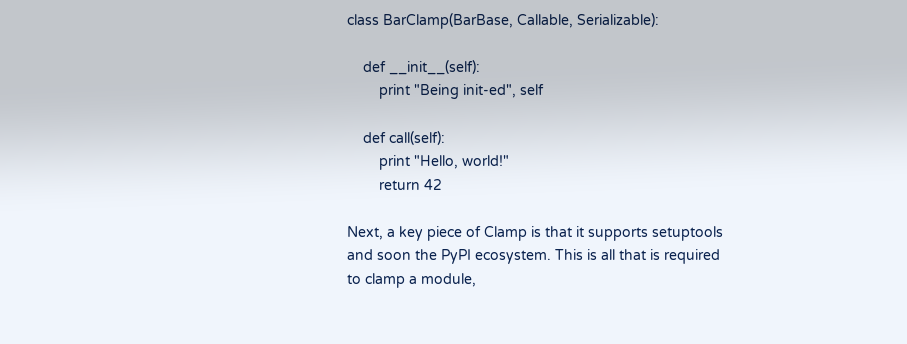class BarClamp(BarBase, Callable, Serializable):

    def __init__(self):
        print "Being init-ed", self

    def call(self):
        print "Hello, world!"
        return 42

Next, a key piece of Clamp is that it supports setuptools and soon the PyPI ecosystem. This is all that is required to clamp a module,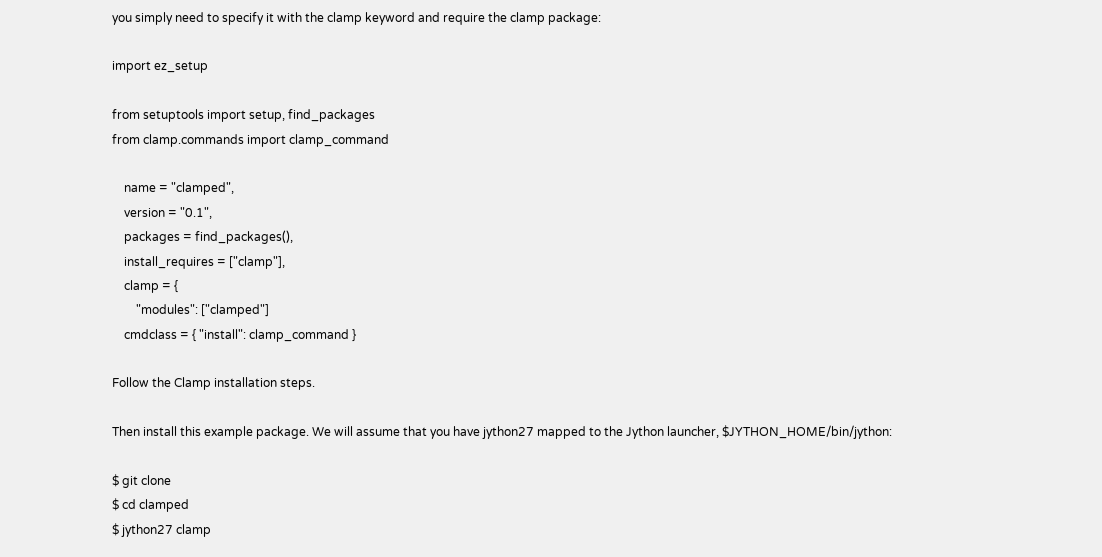you simply need to specify it with the clamp keyword and require the clamp package:

import ez_setup

from setuptools import setup, find_packages
from clamp.commands import clamp_command

    name = "clamped",
    version = "0.1",
    packages = find_packages(),
    install_requires = ["clamp"],
    clamp = {
        "modules": ["clamped"]
    cmdclass = { "install": clamp_command }

Follow the Clamp installation steps.

Then install this example package. We will assume that you have jython27 mapped to the Jython launcher, $JYTHON_HOME/bin/jython:

$ git clone
$ cd clamped
$ jython27 clamp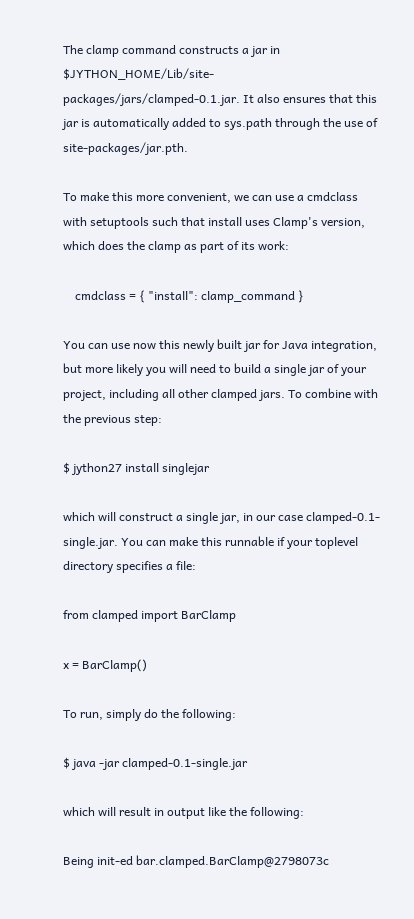The clamp command constructs a jar in $JYTHON_HOME/Lib/site-packages/jars/clamped-0.1.jar. It also ensures that this jar is automatically added to sys.path through the use of site-packages/jar.pth.

To make this more convenient, we can use a cmdclass with setuptools such that install uses Clamp's version, which does the clamp as part of its work:

    cmdclass = { "install": clamp_command }

You can use now this newly built jar for Java integration, but more likely you will need to build a single jar of your project, including all other clamped jars. To combine with the previous step:

$ jython27 install singlejar

which will construct a single jar, in our case clamped-0.1-single.jar. You can make this runnable if your toplevel directory specifies a file:

from clamped import BarClamp

x = BarClamp()

To run, simply do the following:

$ java -jar clamped-0.1-single.jar

which will result in output like the following:

Being init-ed bar.clamped.BarClamp@2798073c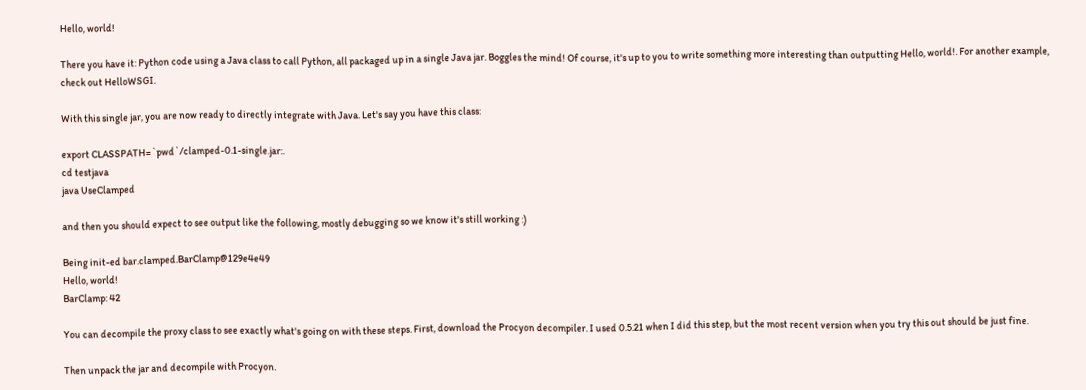Hello, world!

There you have it: Python code using a Java class to call Python, all packaged up in a single Java jar. Boggles the mind! Of course, it's up to you to write something more interesting than outputting Hello, world!. For another example, check out HelloWSGI.

With this single jar, you are now ready to directly integrate with Java. Let's say you have this class:

export CLASSPATH=`pwd`/clamped-0.1-single.jar:.
cd testjava
java UseClamped

and then you should expect to see output like the following, mostly debugging so we know it's still working :)

Being init-ed bar.clamped.BarClamp@129e4e49
Hello, world!
BarClamp: 42

You can decompile the proxy class to see exactly what's going on with these steps. First, download the Procyon decompiler. I used 0.5.21 when I did this step, but the most recent version when you try this out should be just fine.

Then unpack the jar and decompile with Procyon.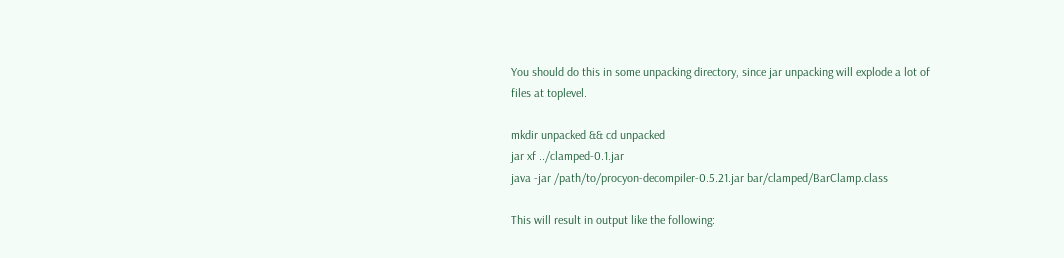You should do this in some unpacking directory, since jar unpacking will explode a lot of files at toplevel.

mkdir unpacked && cd unpacked
jar xf ../clamped-0.1.jar
java -jar /path/to/procyon-decompiler-0.5.21.jar bar/clamped/BarClamp.class

This will result in output like the following: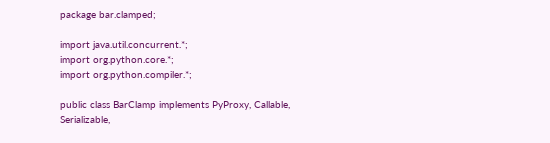package bar.clamped;

import java.util.concurrent.*;
import org.python.core.*;
import org.python.compiler.*;

public class BarClamp implements PyProxy, Callable, Serializable,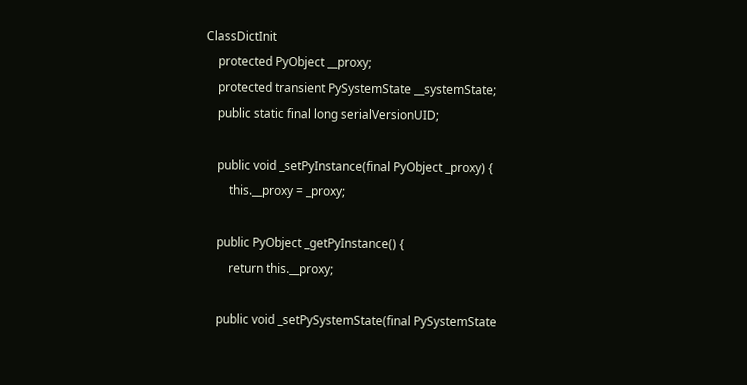ClassDictInit
    protected PyObject __proxy;
    protected transient PySystemState __systemState;
    public static final long serialVersionUID;

    public void _setPyInstance(final PyObject _proxy) {
        this.__proxy = _proxy;

    public PyObject _getPyInstance() {
        return this.__proxy;

    public void _setPySystemState(final PySystemState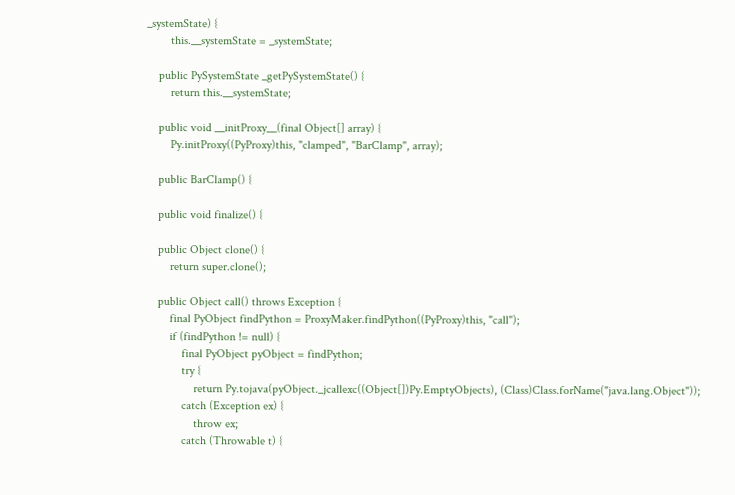_systemState) {
        this.__systemState = _systemState;

    public PySystemState _getPySystemState() {
        return this.__systemState;

    public void __initProxy__(final Object[] array) {
        Py.initProxy((PyProxy)this, "clamped", "BarClamp", array);

    public BarClamp() {

    public void finalize() {

    public Object clone() {
        return super.clone();

    public Object call() throws Exception {
        final PyObject findPython = ProxyMaker.findPython((PyProxy)this, "call");
        if (findPython != null) {
            final PyObject pyObject = findPython;
            try {
                return Py.tojava(pyObject._jcallexc((Object[])Py.EmptyObjects), (Class)Class.forName("java.lang.Object"));
            catch (Exception ex) {
                throw ex;
            catch (Throwable t) {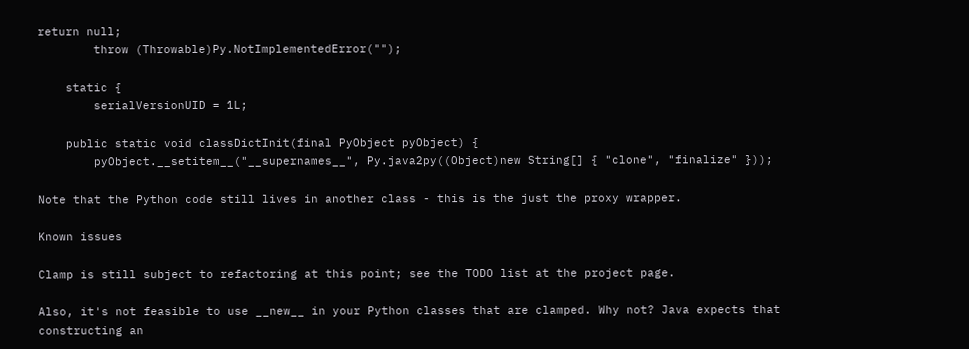return null;
        throw (Throwable)Py.NotImplementedError("");

    static {
        serialVersionUID = 1L;

    public static void classDictInit(final PyObject pyObject) {
        pyObject.__setitem__("__supernames__", Py.java2py((Object)new String[] { "clone", "finalize" }));

Note that the Python code still lives in another class - this is the just the proxy wrapper.

Known issues

Clamp is still subject to refactoring at this point; see the TODO list at the project page.

Also, it's not feasible to use __new__ in your Python classes that are clamped. Why not? Java expects that constructing an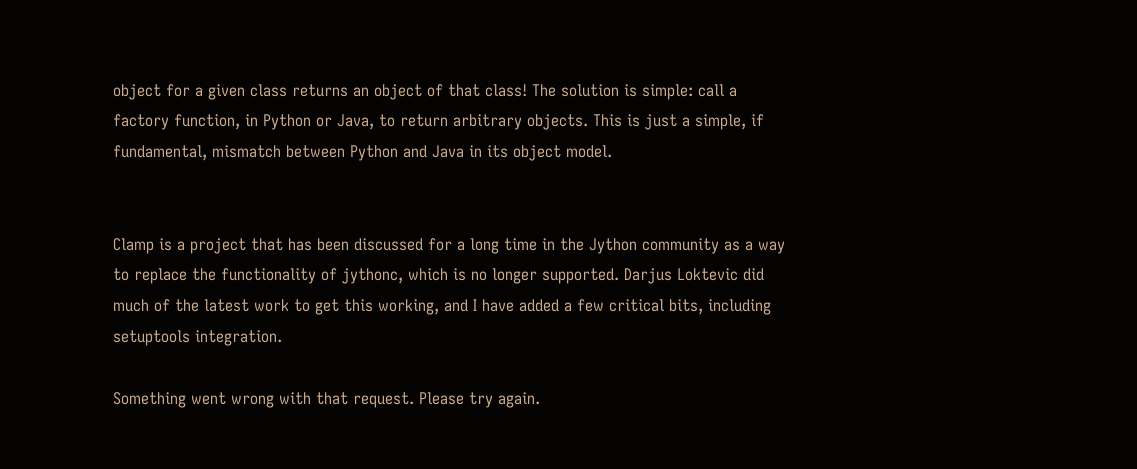object for a given class returns an object of that class! The solution is simple: call a factory function, in Python or Java, to return arbitrary objects. This is just a simple, if fundamental, mismatch between Python and Java in its object model.


Clamp is a project that has been discussed for a long time in the Jython community as a way to replace the functionality of jythonc, which is no longer supported. Darjus Loktevic did much of the latest work to get this working, and I have added a few critical bits, including setuptools integration.

Something went wrong with that request. Please try again.